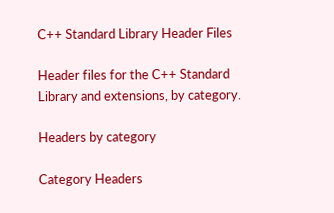C++ Standard Library Header Files

Header files for the C++ Standard Library and extensions, by category.

Headers by category

Category Headers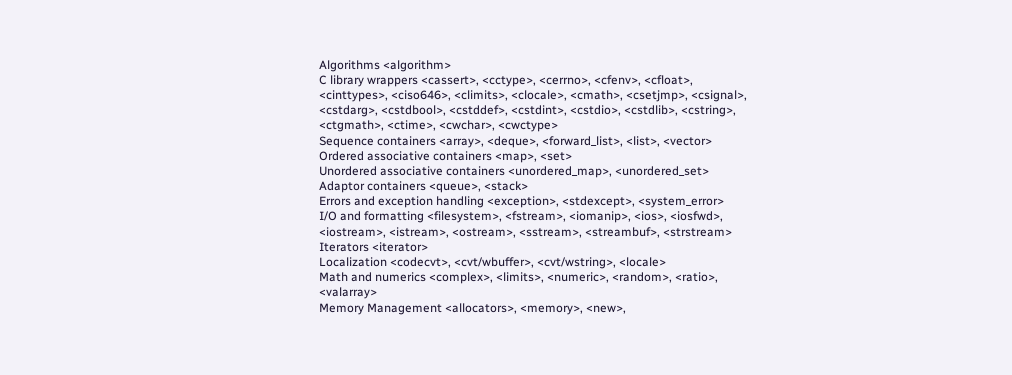Algorithms <algorithm>
C library wrappers <cassert>, <cctype>, <cerrno>, <cfenv>, <cfloat>, <cinttypes>, <ciso646>, <climits>, <clocale>, <cmath>, <csetjmp>, <csignal>, <cstdarg>, <cstdbool>, <cstddef>, <cstdint>, <cstdio>, <cstdlib>, <cstring>, <ctgmath>, <ctime>, <cwchar>, <cwctype>
Sequence containers <array>, <deque>, <forward_list>, <list>, <vector>
Ordered associative containers <map>, <set>
Unordered associative containers <unordered_map>, <unordered_set>
Adaptor containers <queue>, <stack>
Errors and exception handling <exception>, <stdexcept>, <system_error>
I/O and formatting <filesystem>, <fstream>, <iomanip>, <ios>, <iosfwd>, <iostream>, <istream>, <ostream>, <sstream>, <streambuf>, <strstream>
Iterators <iterator>
Localization <codecvt>, <cvt/wbuffer>, <cvt/wstring>, <locale>
Math and numerics <complex>, <limits>, <numeric>, <random>, <ratio>, <valarray>
Memory Management <allocators>, <memory>, <new>,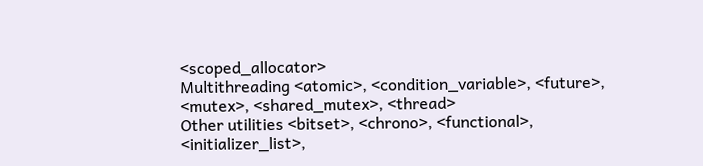<scoped_allocator>
Multithreading <atomic>, <condition_variable>, <future>, <mutex>, <shared_mutex>, <thread>
Other utilities <bitset>, <chrono>, <functional>, <initializer_list>,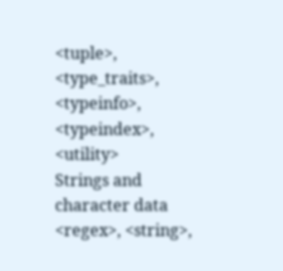<tuple>, <type_traits>, <typeinfo>, <typeindex>, <utility>
Strings and character data <regex>, <string>,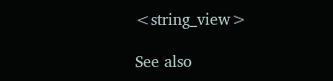<string_view>

See also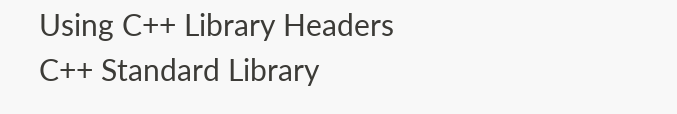Using C++ Library Headers
C++ Standard Library